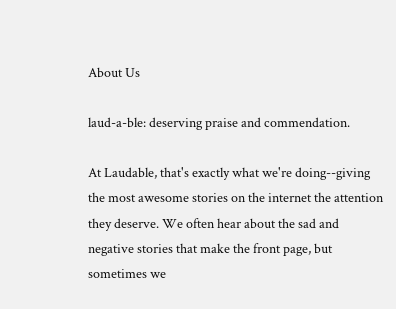About Us

laud-a-ble: deserving praise and commendation.

At Laudable, that's exactly what we're doing--giving the most awesome stories on the internet the attention they deserve. We often hear about the sad and negative stories that make the front page, but sometimes we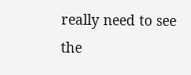really need to see the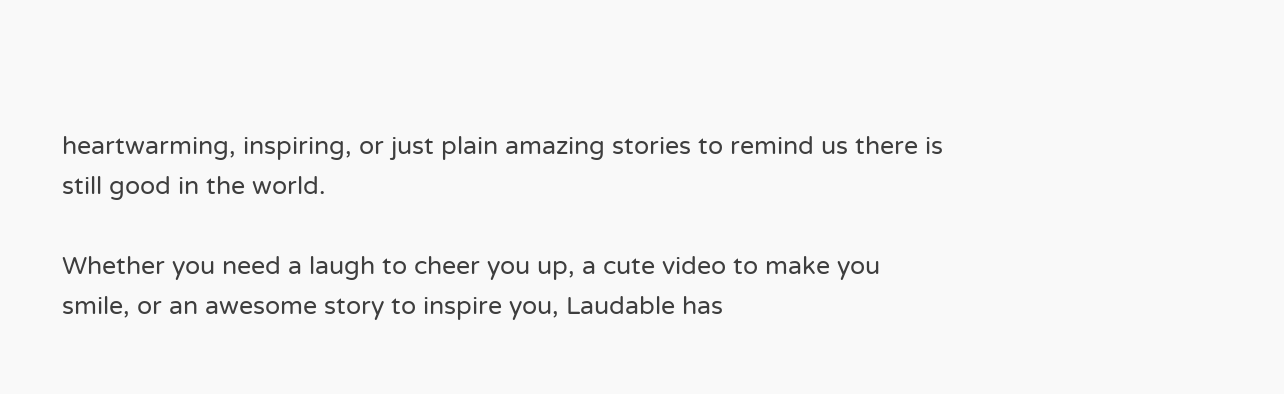heartwarming, inspiring, or just plain amazing stories to remind us there is still good in the world.

Whether you need a laugh to cheer you up, a cute video to make you smile, or an awesome story to inspire you, Laudable has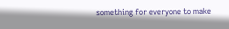something for everyone to make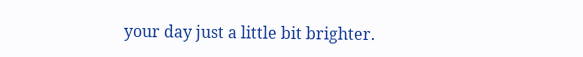your day just a little bit brighter.